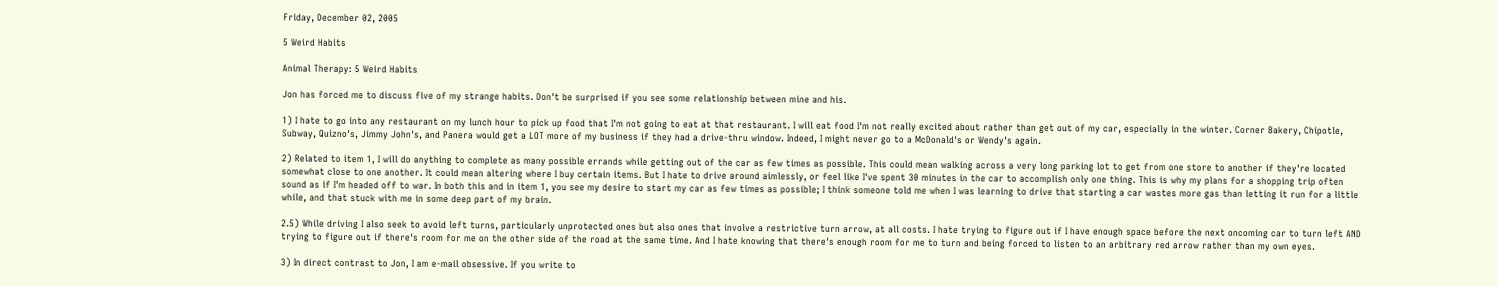Friday, December 02, 2005

5 Weird Habits

Animal Therapy: 5 Weird Habits

Jon has forced me to discuss five of my strange habits. Don't be surprised if you see some relationship between mine and his.

1) I hate to go into any restaurant on my lunch hour to pick up food that I'm not going to eat at that restaurant. I will eat food I'm not really excited about rather than get out of my car, especially in the winter. Corner Bakery, Chipotle, Subway, Quizno's, Jimmy John's, and Panera would get a LOT more of my business if they had a drive-thru window. Indeed, I might never go to a McDonald's or Wendy's again.

2) Related to item 1, I will do anything to complete as many possible errands while getting out of the car as few times as possible. This could mean walking across a very long parking lot to get from one store to another if they're located somewhat close to one another. It could mean altering where I buy certain items. But I hate to drive around aimlessly, or feel like I've spent 30 minutes in the car to accomplish only one thing. This is why my plans for a shopping trip often sound as if I'm headed off to war. In both this and in item 1, you see my desire to start my car as few times as possible; I think someone told me when I was learning to drive that starting a car wastes more gas than letting it run for a little while, and that stuck with me in some deep part of my brain.

2.5) While driving I also seek to avoid left turns, particularly unprotected ones but also ones that involve a restrictive turn arrow, at all costs. I hate trying to figure out if I have enough space before the next oncoming car to turn left AND trying to figure out if there's room for me on the other side of the road at the same time. And I hate knowing that there's enough room for me to turn and being forced to listen to an arbitrary red arrow rather than my own eyes.

3) In direct contrast to Jon, I am e-mail obsessive. If you write to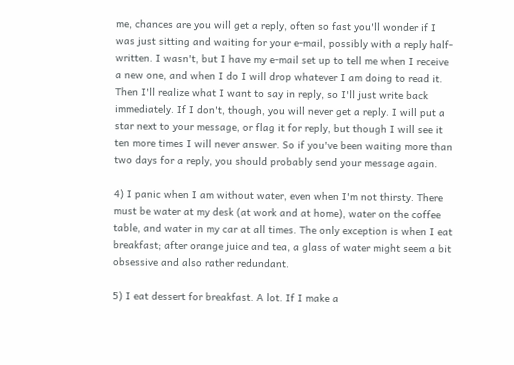me, chances are you will get a reply, often so fast you'll wonder if I was just sitting and waiting for your e-mail, possibly with a reply half-written. I wasn't, but I have my e-mail set up to tell me when I receive a new one, and when I do I will drop whatever I am doing to read it. Then I'll realize what I want to say in reply, so I'll just write back immediately. If I don't, though, you will never get a reply. I will put a star next to your message, or flag it for reply, but though I will see it ten more times I will never answer. So if you've been waiting more than two days for a reply, you should probably send your message again.

4) I panic when I am without water, even when I'm not thirsty. There must be water at my desk (at work and at home), water on the coffee table, and water in my car at all times. The only exception is when I eat breakfast; after orange juice and tea, a glass of water might seem a bit obsessive and also rather redundant.

5) I eat dessert for breakfast. A lot. If I make a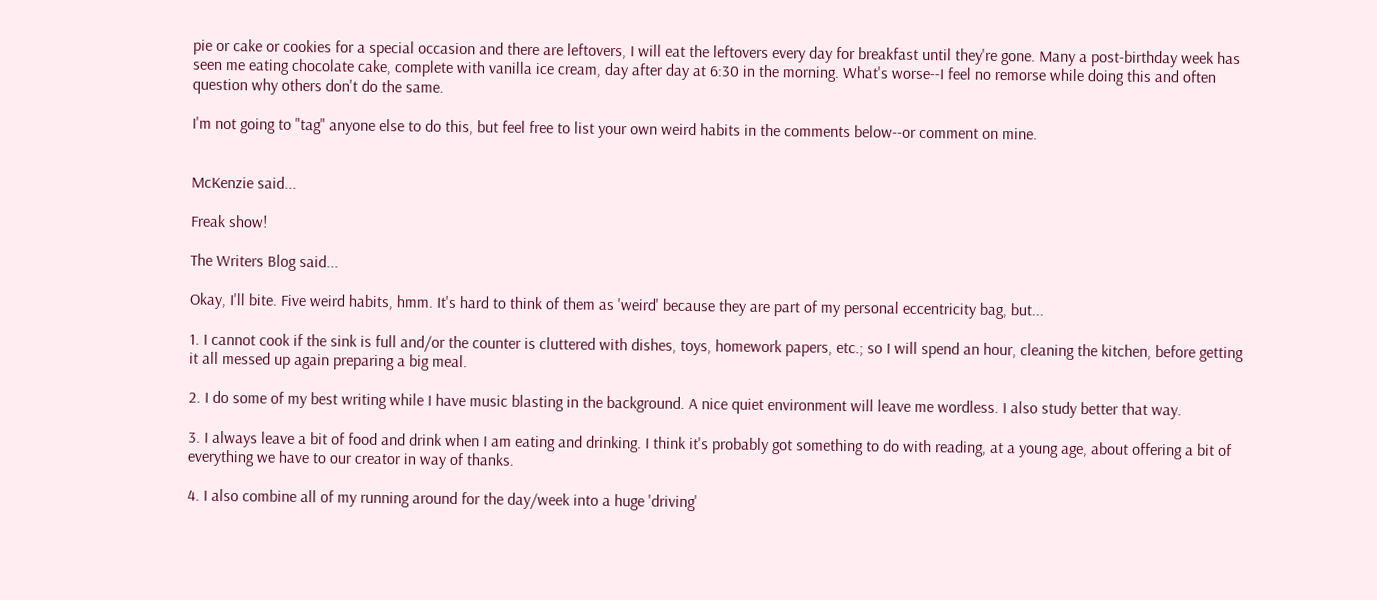pie or cake or cookies for a special occasion and there are leftovers, I will eat the leftovers every day for breakfast until they're gone. Many a post-birthday week has seen me eating chocolate cake, complete with vanilla ice cream, day after day at 6:30 in the morning. What's worse--I feel no remorse while doing this and often question why others don't do the same.

I'm not going to "tag" anyone else to do this, but feel free to list your own weird habits in the comments below--or comment on mine.


McKenzie said...

Freak show!

The Writers Blog said...

Okay, I'll bite. Five weird habits, hmm. It's hard to think of them as 'weird' because they are part of my personal eccentricity bag, but...

1. I cannot cook if the sink is full and/or the counter is cluttered with dishes, toys, homework papers, etc.; so I will spend an hour, cleaning the kitchen, before getting it all messed up again preparing a big meal.

2. I do some of my best writing while I have music blasting in the background. A nice quiet environment will leave me wordless. I also study better that way.

3. I always leave a bit of food and drink when I am eating and drinking. I think it's probably got something to do with reading, at a young age, about offering a bit of everything we have to our creator in way of thanks.

4. I also combine all of my running around for the day/week into a huge 'driving'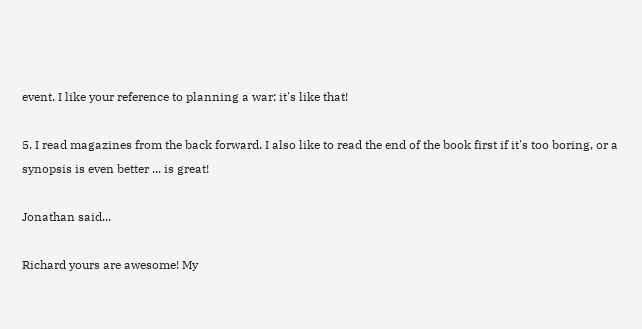event. I like your reference to planning a war; it's like that!

5. I read magazines from the back forward. I also like to read the end of the book first if it's too boring, or a synopsis is even better ... is great!

Jonathan said...

Richard yours are awesome! My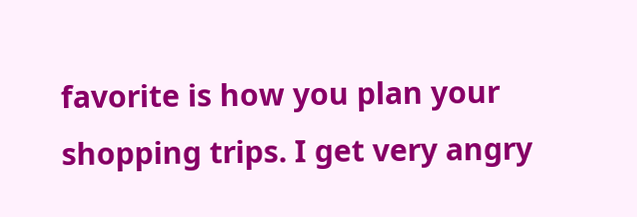favorite is how you plan your shopping trips. I get very angry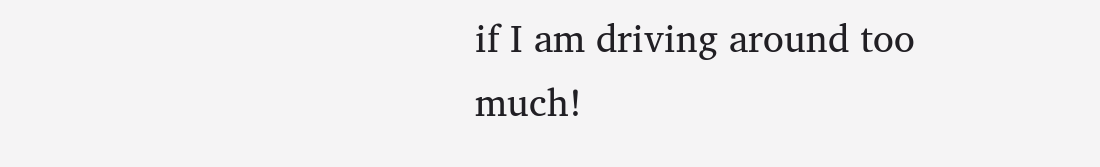if I am driving around too much!